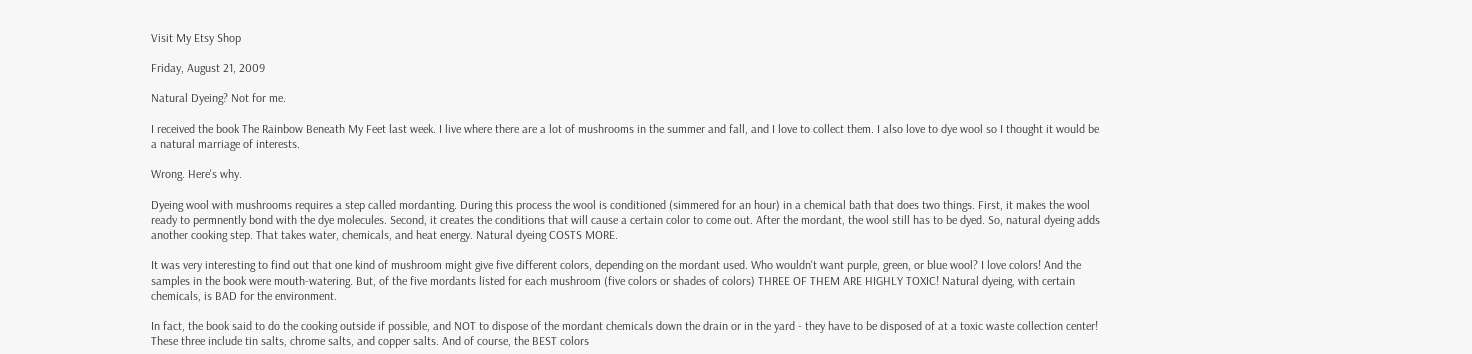Visit My Etsy Shop

Friday, August 21, 2009

Natural Dyeing? Not for me.

I received the book The Rainbow Beneath My Feet last week. I live where there are a lot of mushrooms in the summer and fall, and I love to collect them. I also love to dye wool so I thought it would be a natural marriage of interests.

Wrong. Here's why.

Dyeing wool with mushrooms requires a step called mordanting. During this process the wool is conditioned (simmered for an hour) in a chemical bath that does two things. First, it makes the wool ready to permnently bond with the dye molecules. Second, it creates the conditions that will cause a certain color to come out. After the mordant, the wool still has to be dyed. So, natural dyeing adds another cooking step. That takes water, chemicals, and heat energy. Natural dyeing COSTS MORE.

It was very interesting to find out that one kind of mushroom might give five different colors, depending on the mordant used. Who wouldn't want purple, green, or blue wool? I love colors! And the samples in the book were mouth-watering. But, of the five mordants listed for each mushroom (five colors or shades of colors) THREE OF THEM ARE HIGHLY TOXIC! Natural dyeing, with certain chemicals, is BAD for the environment.

In fact, the book said to do the cooking outside if possible, and NOT to dispose of the mordant chemicals down the drain or in the yard - they have to be disposed of at a toxic waste collection center! These three include tin salts, chrome salts, and copper salts. And of course, the BEST colors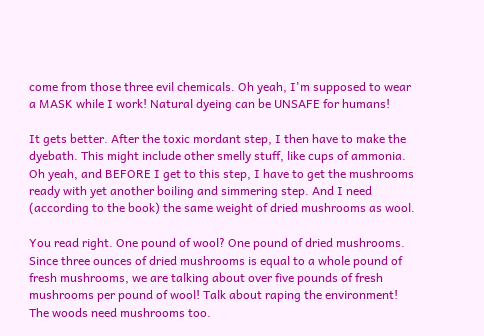come from those three evil chemicals. Oh yeah, I'm supposed to wear a MASK while I work! Natural dyeing can be UNSAFE for humans!

It gets better. After the toxic mordant step, I then have to make the dyebath. This might include other smelly stuff, like cups of ammonia. Oh yeah, and BEFORE I get to this step, I have to get the mushrooms ready with yet another boiling and simmering step. And I need (according to the book) the same weight of dried mushrooms as wool.

You read right. One pound of wool? One pound of dried mushrooms. Since three ounces of dried mushrooms is equal to a whole pound of fresh mushrooms, we are talking about over five pounds of fresh mushrooms per pound of wool! Talk about raping the environment! The woods need mushrooms too.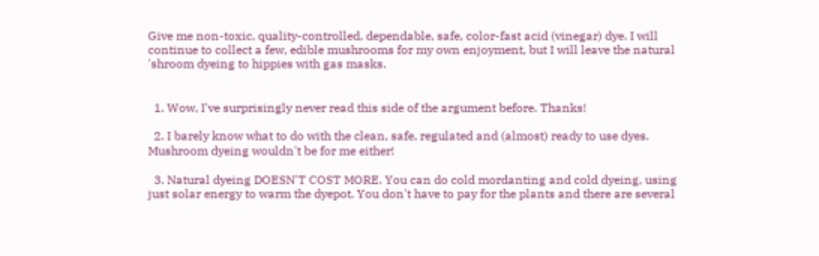Give me non-toxic, quality-controlled, dependable, safe, color-fast acid (vinegar) dye. I will continue to collect a few, edible mushrooms for my own enjoyment, but I will leave the natural 'shroom dyeing to hippies with gas masks.


  1. Wow, I've surprisingly never read this side of the argument before. Thanks!

  2. I barely know what to do with the clean, safe, regulated and (almost) ready to use dyes. Mushroom dyeing wouldn't be for me either!

  3. Natural dyeing DOESN'T COST MORE. You can do cold mordanting and cold dyeing, using just solar energy to warm the dyepot. You don't have to pay for the plants and there are several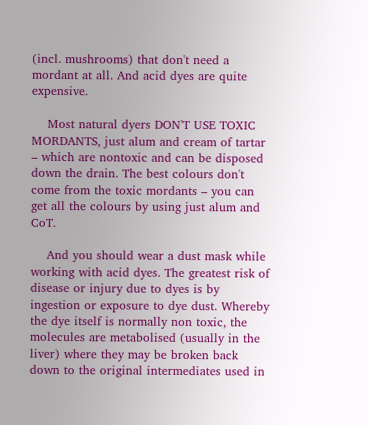(incl. mushrooms) that don't need a mordant at all. And acid dyes are quite expensive.

    Most natural dyers DON'T USE TOXIC MORDANTS, just alum and cream of tartar – which are nontoxic and can be disposed down the drain. The best colours don't come from the toxic mordants – you can get all the colours by using just alum and CoT.

    And you should wear a dust mask while working with acid dyes. The greatest risk of disease or injury due to dyes is by ingestion or exposure to dye dust. Whereby the dye itself is normally non toxic, the molecules are metabolised (usually in the liver) where they may be broken back down to the original intermediates used in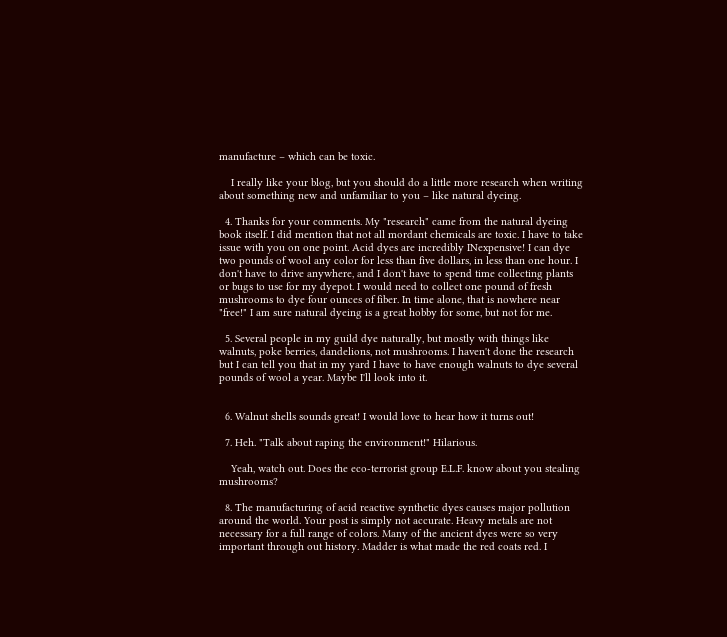manufacture – which can be toxic.

    I really like your blog, but you should do a little more research when writing about something new and unfamiliar to you – like natural dyeing.

  4. Thanks for your comments. My "research" came from the natural dyeing book itself. I did mention that not all mordant chemicals are toxic. I have to take issue with you on one point. Acid dyes are incredibly INexpensive! I can dye two pounds of wool any color for less than five dollars, in less than one hour. I don't have to drive anywhere, and I don't have to spend time collecting plants or bugs to use for my dyepot. I would need to collect one pound of fresh mushrooms to dye four ounces of fiber. In time alone, that is nowhere near "free!" I am sure natural dyeing is a great hobby for some, but not for me.

  5. Several people in my guild dye naturally, but mostly with things like walnuts, poke berries, dandelions, not mushrooms. I haven't done the research but I can tell you that in my yard I have to have enough walnuts to dye several pounds of wool a year. Maybe I'll look into it.


  6. Walnut shells sounds great! I would love to hear how it turns out!

  7. Heh. "Talk about raping the environment!" Hilarious.

    Yeah, watch out. Does the eco-terrorist group E.L.F. know about you stealing mushrooms?

  8. The manufacturing of acid reactive synthetic dyes causes major pollution around the world. Your post is simply not accurate. Heavy metals are not necessary for a full range of colors. Many of the ancient dyes were so very important through out history. Madder is what made the red coats red. I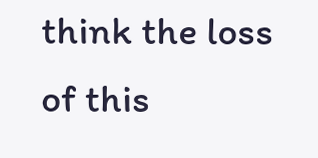think the loss of this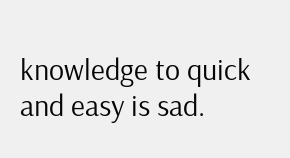knowledge to quick and easy is sad.